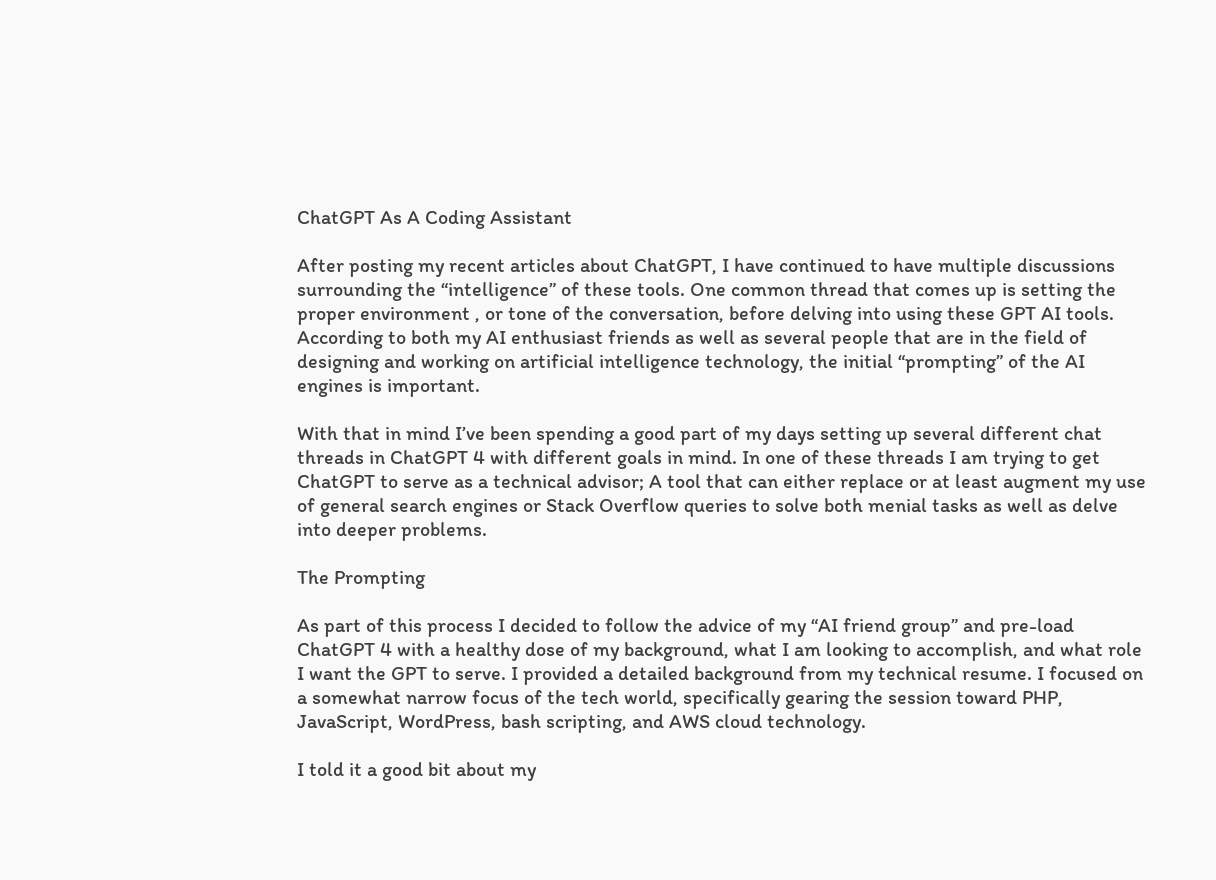ChatGPT As A Coding Assistant

After posting my recent articles about ChatGPT, I have continued to have multiple discussions surrounding the “intelligence” of these tools. One common thread that comes up is setting the proper environment , or tone of the conversation, before delving into using these GPT AI tools. According to both my AI enthusiast friends as well as several people that are in the field of designing and working on artificial intelligence technology, the initial “prompting” of the AI engines is important.

With that in mind I’ve been spending a good part of my days setting up several different chat threads in ChatGPT 4 with different goals in mind. In one of these threads I am trying to get ChatGPT to serve as a technical advisor; A tool that can either replace or at least augment my use of general search engines or Stack Overflow queries to solve both menial tasks as well as delve into deeper problems.

The Prompting

As part of this process I decided to follow the advice of my “AI friend group” and pre-load ChatGPT 4 with a healthy dose of my background, what I am looking to accomplish, and what role I want the GPT to serve. I provided a detailed background from my technical resume. I focused on a somewhat narrow focus of the tech world, specifically gearing the session toward PHP, JavaScript, WordPress, bash scripting, and AWS cloud technology.

I told it a good bit about my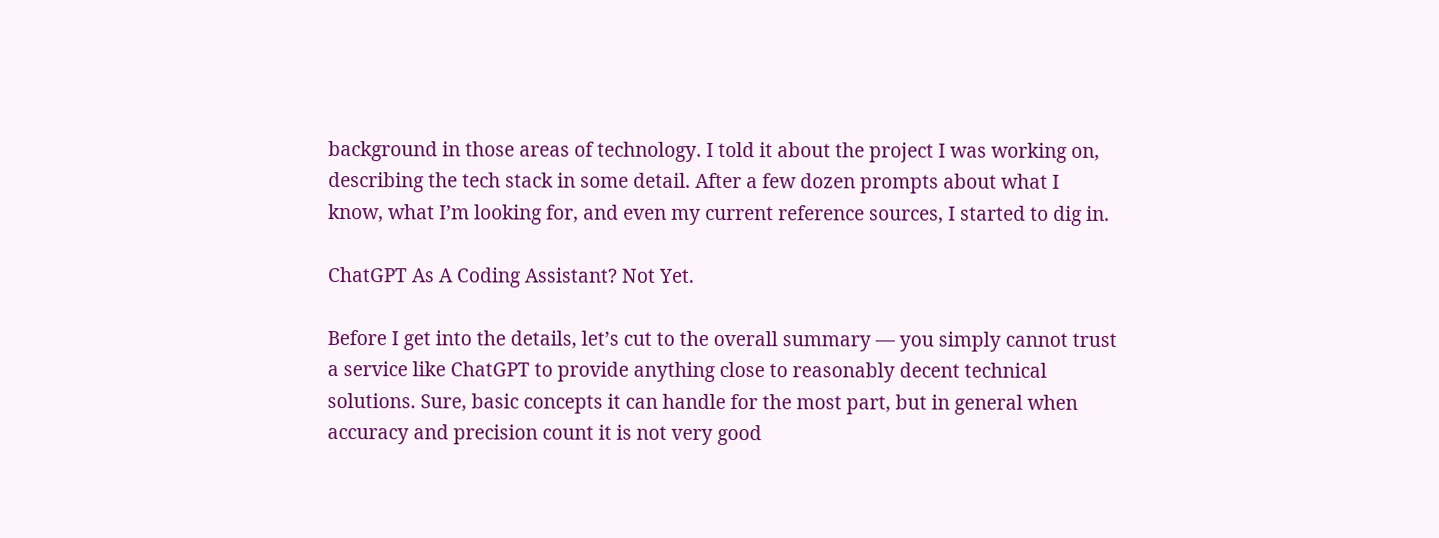background in those areas of technology. I told it about the project I was working on, describing the tech stack in some detail. After a few dozen prompts about what I know, what I’m looking for, and even my current reference sources, I started to dig in.

ChatGPT As A Coding Assistant? Not Yet.

Before I get into the details, let’s cut to the overall summary — you simply cannot trust a service like ChatGPT to provide anything close to reasonably decent technical solutions. Sure, basic concepts it can handle for the most part, but in general when accuracy and precision count it is not very good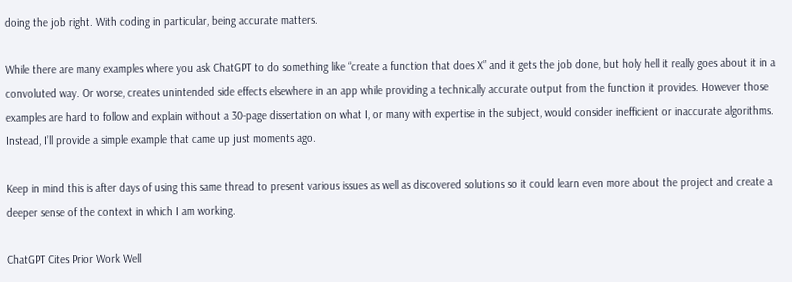doing the job right. With coding in particular, being accurate matters.

While there are many examples where you ask ChatGPT to do something like “create a function that does X” and it gets the job done, but holy hell it really goes about it in a convoluted way. Or worse, creates unintended side effects elsewhere in an app while providing a technically accurate output from the function it provides. However those examples are hard to follow and explain without a 30-page dissertation on what I, or many with expertise in the subject, would consider inefficient or inaccurate algorithms. Instead, I’ll provide a simple example that came up just moments ago.

Keep in mind this is after days of using this same thread to present various issues as well as discovered solutions so it could learn even more about the project and create a deeper sense of the context in which I am working.

ChatGPT Cites Prior Work Well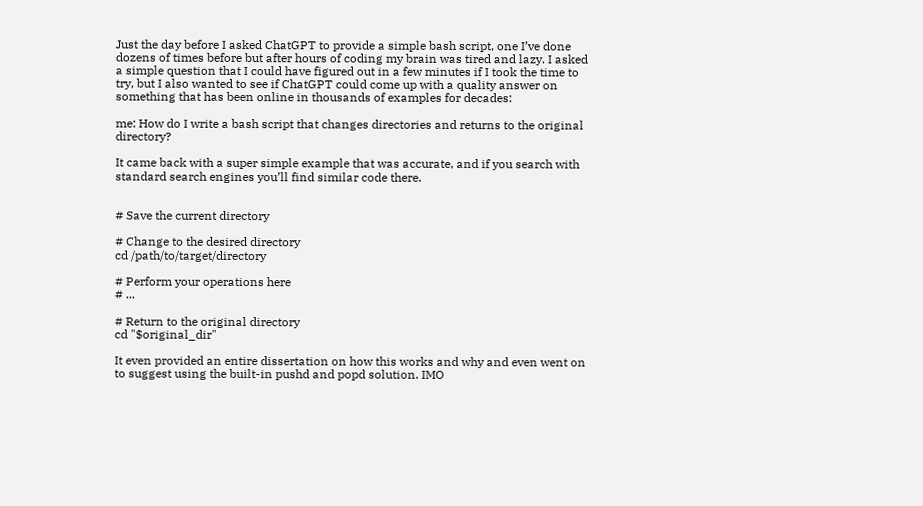Just the day before I asked ChatGPT to provide a simple bash script, one I’ve done dozens of times before but after hours of coding my brain was tired and lazy. I asked a simple question that I could have figured out in a few minutes if I took the time to try, but I also wanted to see if ChatGPT could come up with a quality answer on something that has been online in thousands of examples for decades:

me: How do I write a bash script that changes directories and returns to the original directory?

It came back with a super simple example that was accurate, and if you search with standard search engines you’ll find similar code there.


# Save the current directory

# Change to the desired directory
cd /path/to/target/directory

# Perform your operations here
# ...

# Return to the original directory
cd "$original_dir"

It even provided an entire dissertation on how this works and why and even went on to suggest using the built-in pushd and popd solution. IMO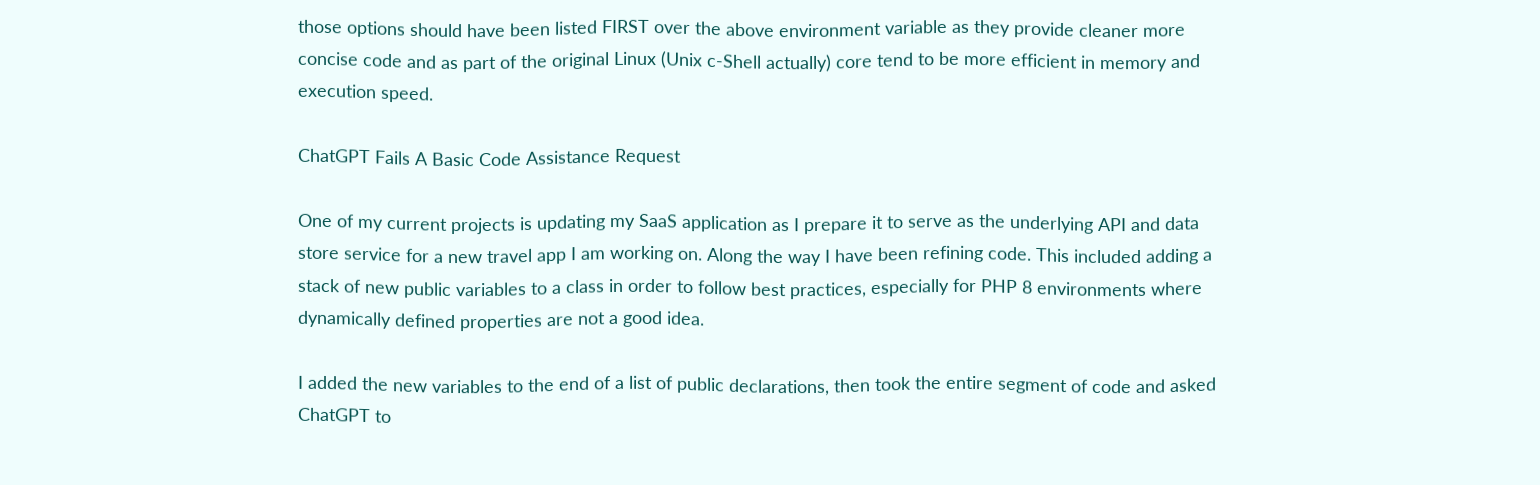those options should have been listed FIRST over the above environment variable as they provide cleaner more concise code and as part of the original Linux (Unix c-Shell actually) core tend to be more efficient in memory and execution speed.

ChatGPT Fails A Basic Code Assistance Request

One of my current projects is updating my SaaS application as I prepare it to serve as the underlying API and data store service for a new travel app I am working on. Along the way I have been refining code. This included adding a stack of new public variables to a class in order to follow best practices, especially for PHP 8 environments where dynamically defined properties are not a good idea.

I added the new variables to the end of a list of public declarations, then took the entire segment of code and asked ChatGPT to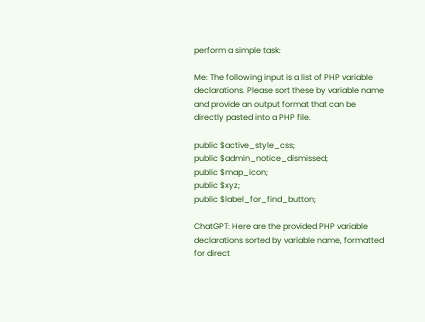perform a simple task:

Me: The following input is a list of PHP variable declarations. Please sort these by variable name and provide an output format that can be directly pasted into a PHP file.

public $active_style_css;
public $admin_notice_dismissed;
public $map_icon;
public $xyz;
public $label_for_find_button;

ChatGPT: Here are the provided PHP variable declarations sorted by variable name, formatted for direct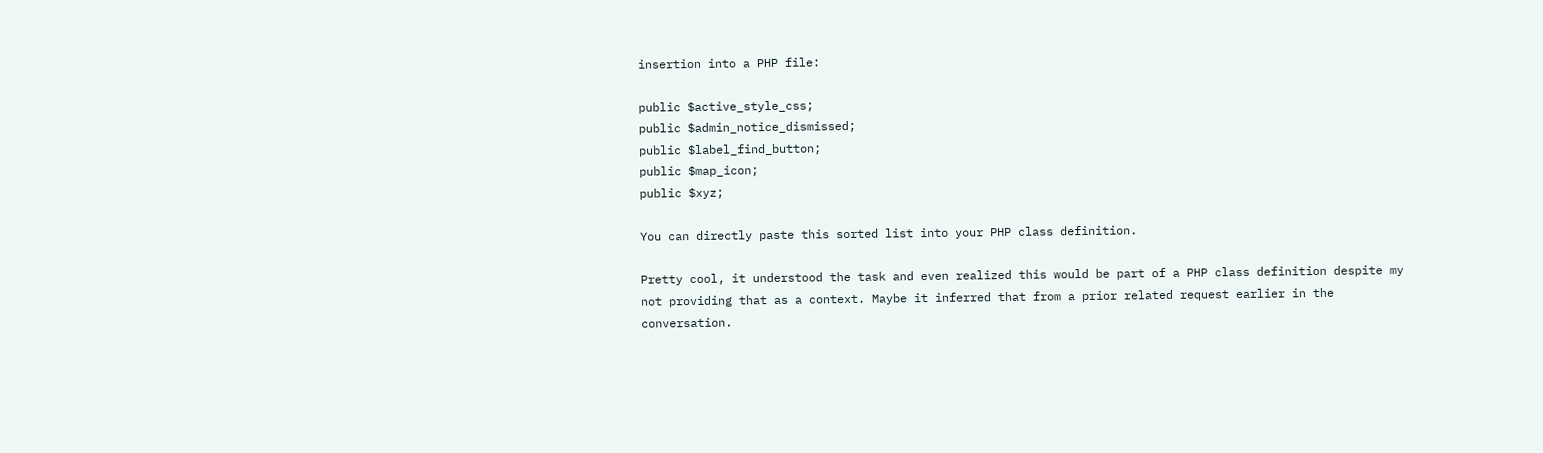insertion into a PHP file:

public $active_style_css;
public $admin_notice_dismissed;
public $label_find_button;
public $map_icon;
public $xyz;

You can directly paste this sorted list into your PHP class definition.

Pretty cool, it understood the task and even realized this would be part of a PHP class definition despite my not providing that as a context. Maybe it inferred that from a prior related request earlier in the conversation.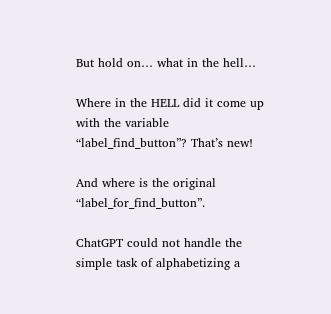But hold on… what in the hell…

Where in the HELL did it come up with the variable “label_find_button”? That’s new!

And where is the original “label_for_find_button”.

ChatGPT could not handle the simple task of alphabetizing a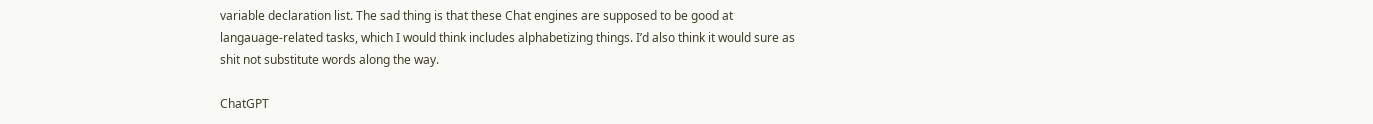variable declaration list. The sad thing is that these Chat engines are supposed to be good at langauage-related tasks, which I would think includes alphabetizing things. I’d also think it would sure as shit not substitute words along the way.

ChatGPT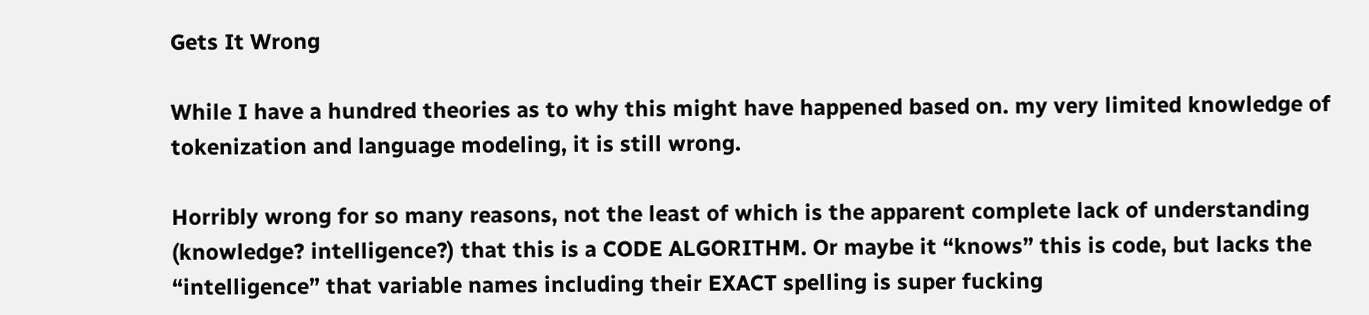Gets It Wrong

While I have a hundred theories as to why this might have happened based on. my very limited knowledge of tokenization and language modeling, it is still wrong.

Horribly wrong for so many reasons, not the least of which is the apparent complete lack of understanding (knowledge? intelligence?) that this is a CODE ALGORITHM. Or maybe it “knows” this is code, but lacks the “intelligence” that variable names including their EXACT spelling is super fucking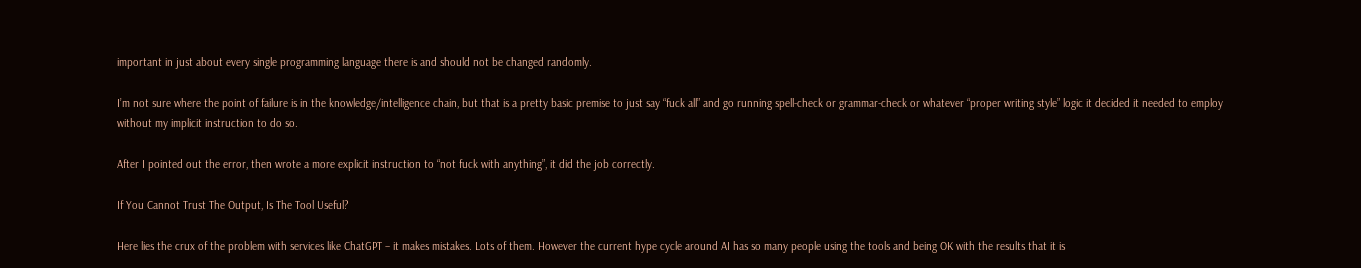important in just about every single programming language there is and should not be changed randomly.

I’m not sure where the point of failure is in the knowledge/intelligence chain, but that is a pretty basic premise to just say “fuck all” and go running spell-check or grammar-check or whatever “proper writing style” logic it decided it needed to employ without my implicit instruction to do so.

After I pointed out the error, then wrote a more explicit instruction to “not fuck with anything”, it did the job correctly.

If You Cannot Trust The Output, Is The Tool Useful?

Here lies the crux of the problem with services like ChatGPT – it makes mistakes. Lots of them. However the current hype cycle around AI has so many people using the tools and being OK with the results that it is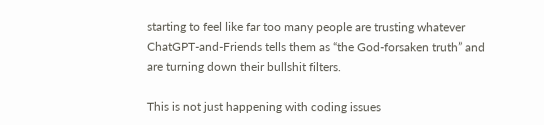starting to feel like far too many people are trusting whatever ChatGPT-and-Friends tells them as “the God-forsaken truth” and are turning down their bullshit filters.

This is not just happening with coding issues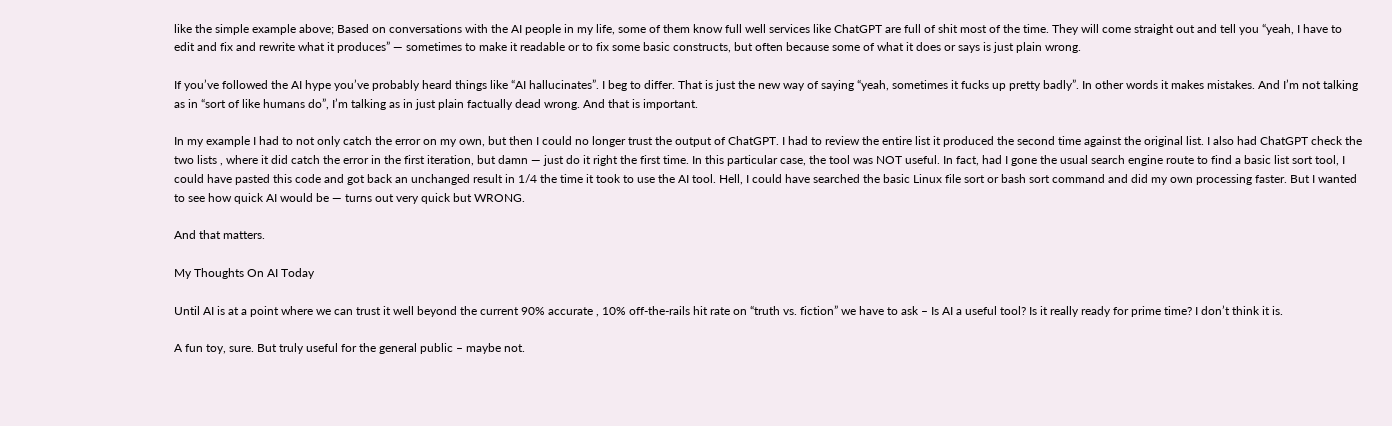like the simple example above; Based on conversations with the AI people in my life, some of them know full well services like ChatGPT are full of shit most of the time. They will come straight out and tell you “yeah, I have to edit and fix and rewrite what it produces” — sometimes to make it readable or to fix some basic constructs, but often because some of what it does or says is just plain wrong.

If you’ve followed the AI hype you’ve probably heard things like “AI hallucinates”. I beg to differ. That is just the new way of saying “yeah, sometimes it fucks up pretty badly”. In other words it makes mistakes. And I’m not talking as in “sort of like humans do”, I’m talking as in just plain factually dead wrong. And that is important.

In my example I had to not only catch the error on my own, but then I could no longer trust the output of ChatGPT. I had to review the entire list it produced the second time against the original list. I also had ChatGPT check the two lists , where it did catch the error in the first iteration, but damn — just do it right the first time. In this particular case, the tool was NOT useful. In fact, had I gone the usual search engine route to find a basic list sort tool, I could have pasted this code and got back an unchanged result in 1/4 the time it took to use the AI tool. Hell, I could have searched the basic Linux file sort or bash sort command and did my own processing faster. But I wanted to see how quick AI would be — turns out very quick but WRONG.

And that matters.

My Thoughts On AI Today

Until AI is at a point where we can trust it well beyond the current 90% accurate , 10% off-the-rails hit rate on “truth vs. fiction” we have to ask – Is AI a useful tool? Is it really ready for prime time? I don’t think it is.

A fun toy, sure. But truly useful for the general public – maybe not.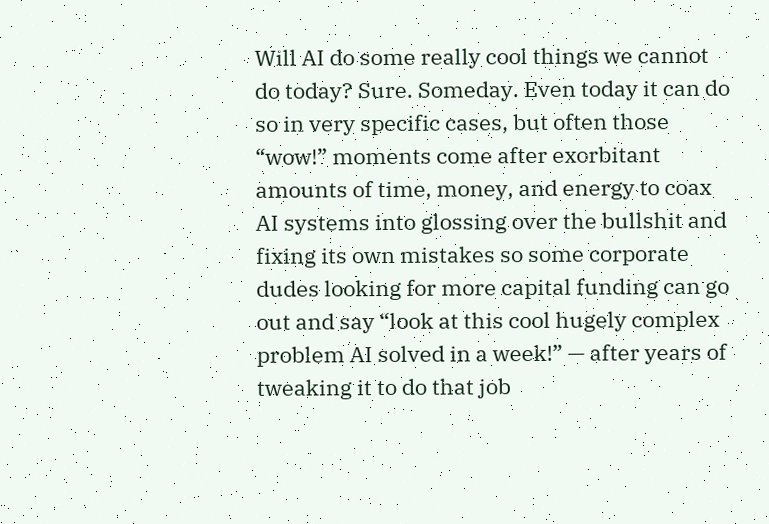Will AI do some really cool things we cannot do today? Sure. Someday. Even today it can do so in very specific cases, but often those “wow!” moments come after exorbitant amounts of time, money, and energy to coax AI systems into glossing over the bullshit and fixing its own mistakes so some corporate dudes looking for more capital funding can go out and say “look at this cool hugely complex problem AI solved in a week!” — after years of tweaking it to do that job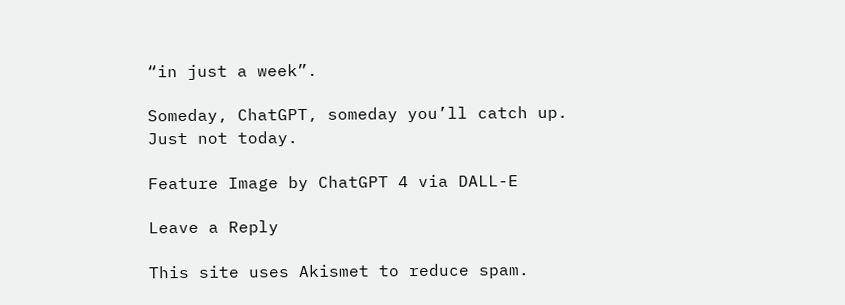“in just a week”.

Someday, ChatGPT, someday you’ll catch up. Just not today.

Feature Image by ChatGPT 4 via DALL-E

Leave a Reply

This site uses Akismet to reduce spam.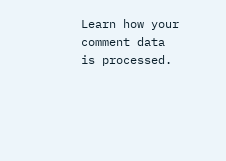Learn how your comment data is processed.